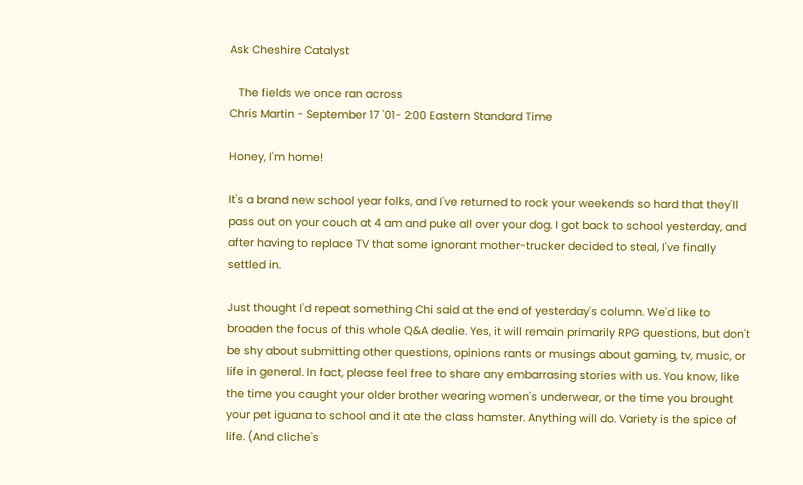Ask Cheshire Catalyst

   The fields we once ran across
Chris Martin - September 17 '01- 2:00 Eastern Standard Time

Honey, I'm home!

It's a brand new school year folks, and I've returned to rock your weekends so hard that they'll pass out on your couch at 4 am and puke all over your dog. I got back to school yesterday, and after having to replace TV that some ignorant mother-trucker decided to steal, I've finally settled in.

Just thought I'd repeat something Chi said at the end of yesterday's column. We'd like to broaden the focus of this whole Q&A dealie. Yes, it will remain primarily RPG questions, but don't be shy about submitting other questions, opinions rants or musings about gaming, tv, music, or life in general. In fact, please feel free to share any embarrasing stories with us. You know, like the time you caught your older brother wearing women's underwear, or the time you brought your pet iguana to school and it ate the class hamster. Anything will do. Variety is the spice of life. (And cliche's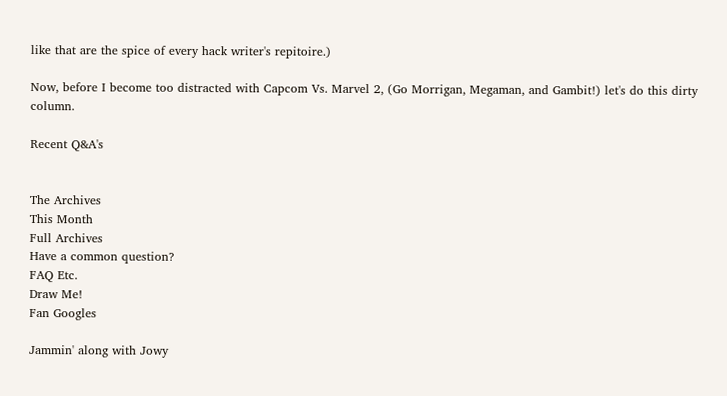like that are the spice of every hack writer's repitoire.)

Now, before I become too distracted with Capcom Vs. Marvel 2, (Go Morrigan, Megaman, and Gambit!) let's do this dirty column.

Recent Q&A's


The Archives
This Month
Full Archives
Have a common question?
FAQ Etc.
Draw Me!
Fan Googles

Jammin' along with Jowy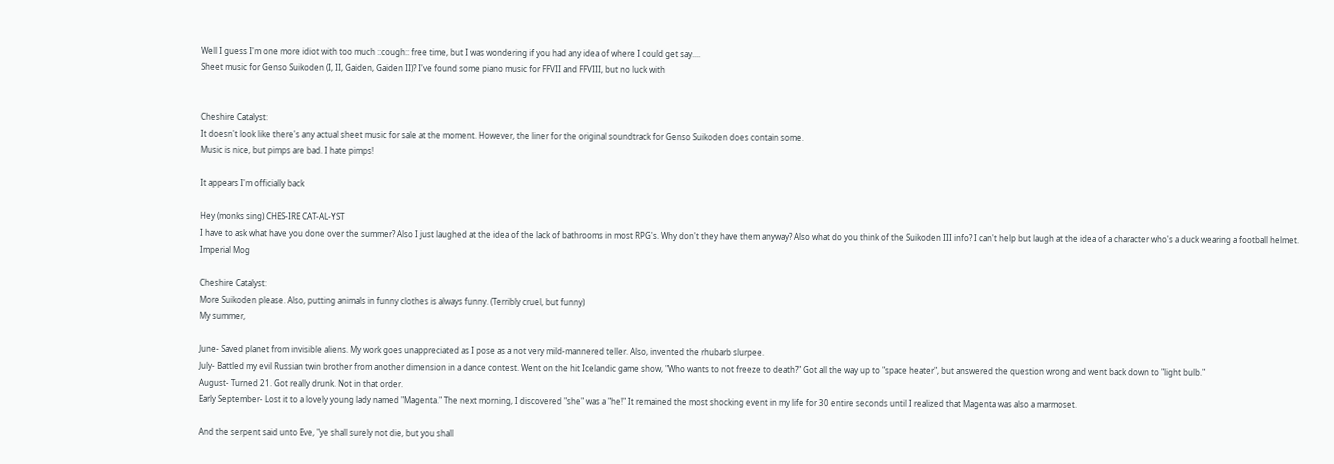Well I guess I'm one more idiot with too much ::cough:: free time, but I was wondering if you had any idea of where I could get say....
Sheet music for Genso Suikoden (I, II, Gaiden, Gaiden II)? I've found some piano music for FFVII and FFVIII, but no luck with


Cheshire Catalyst:
It doesn't look like there's any actual sheet music for sale at the moment. However, the liner for the original soundtrack for Genso Suikoden does contain some.
Music is nice, but pimps are bad. I hate pimps!

It appears I'm officially back

Hey (monks sing) CHES-IRE CAT-AL-YST
I have to ask what have you done over the summer? Also I just laughed at the idea of the lack of bathrooms in most RPG's. Why don't they have them anyway? Also what do you think of the Suikoden III info? I can't help but laugh at the idea of a character who's a duck wearing a football helmet.
Imperial Mog

Cheshire Catalyst:
More Suikoden please. Also, putting animals in funny clothes is always funny. (Terribly cruel, but funny)
My summer,

June- Saved planet from invisible aliens. My work goes unappreciated as I pose as a not very mild-mannered teller. Also, invented the rhubarb slurpee.
July- Battled my evil Russian twin brother from another dimension in a dance contest. Went on the hit Icelandic game show, "Who wants to not freeze to death?" Got all the way up to "space heater", but answered the question wrong and went back down to "light bulb."
August- Turned 21. Got really drunk. Not in that order.
Early September- Lost it to a lovely young lady named "Magenta." The next morning, I discovered "she" was a "he!" It remained the most shocking event in my life for 30 entire seconds until I realized that Magenta was also a marmoset.

And the serpent said unto Eve, "ye shall surely not die, but you shall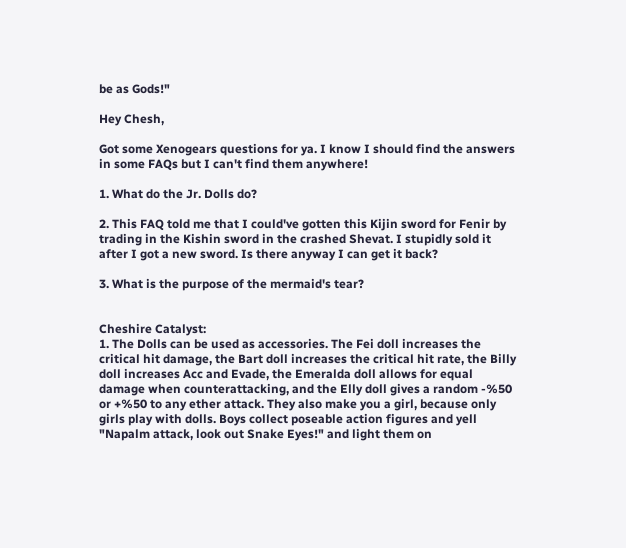be as Gods!"

Hey Chesh,

Got some Xenogears questions for ya. I know I should find the answers in some FAQs but I can't find them anywhere!

1. What do the Jr. Dolls do?

2. This FAQ told me that I could've gotten this Kijin sword for Fenir by trading in the Kishin sword in the crashed Shevat. I stupidly sold it after I got a new sword. Is there anyway I can get it back?

3. What is the purpose of the mermaid's tear?


Cheshire Catalyst:
1. The Dolls can be used as accessories. The Fei doll increases the critical hit damage, the Bart doll increases the critical hit rate, the Billy doll increases Acc and Evade, the Emeralda doll allows for equal damage when counterattacking, and the Elly doll gives a random -%50 or +%50 to any ether attack. They also make you a girl, because only girls play with dolls. Boys collect poseable action figures and yell "Napalm attack, look out Snake Eyes!" and light them on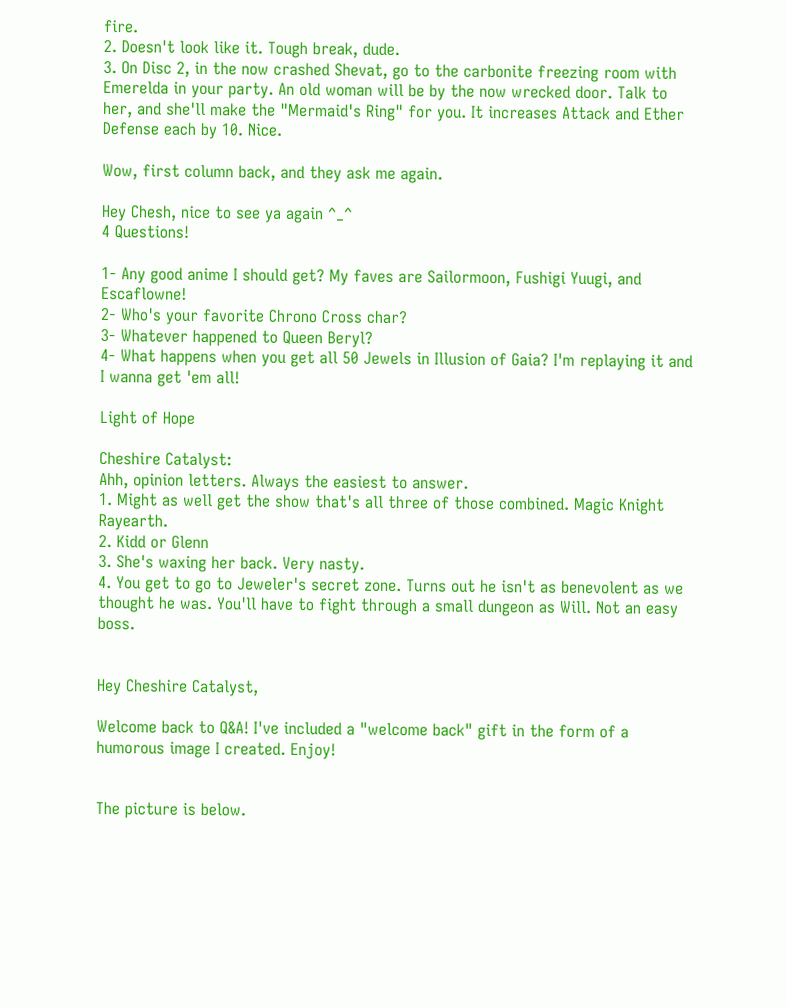fire.
2. Doesn't look like it. Tough break, dude.
3. On Disc 2, in the now crashed Shevat, go to the carbonite freezing room with Emerelda in your party. An old woman will be by the now wrecked door. Talk to her, and she'll make the "Mermaid's Ring" for you. It increases Attack and Ether Defense each by 10. Nice.

Wow, first column back, and they ask me again.

Hey Chesh, nice to see ya again ^_^
4 Questions!

1- Any good anime I should get? My faves are Sailormoon, Fushigi Yuugi, and Escaflowne!
2- Who's your favorite Chrono Cross char?
3- Whatever happened to Queen Beryl?
4- What happens when you get all 50 Jewels in Illusion of Gaia? I'm replaying it and I wanna get 'em all!

Light of Hope

Cheshire Catalyst:
Ahh, opinion letters. Always the easiest to answer.
1. Might as well get the show that's all three of those combined. Magic Knight Rayearth.
2. Kidd or Glenn
3. She's waxing her back. Very nasty.
4. You get to go to Jeweler's secret zone. Turns out he isn't as benevolent as we thought he was. You'll have to fight through a small dungeon as Will. Not an easy boss.


Hey Cheshire Catalyst,

Welcome back to Q&A! I've included a "welcome back" gift in the form of a humorous image I created. Enjoy!


The picture is below.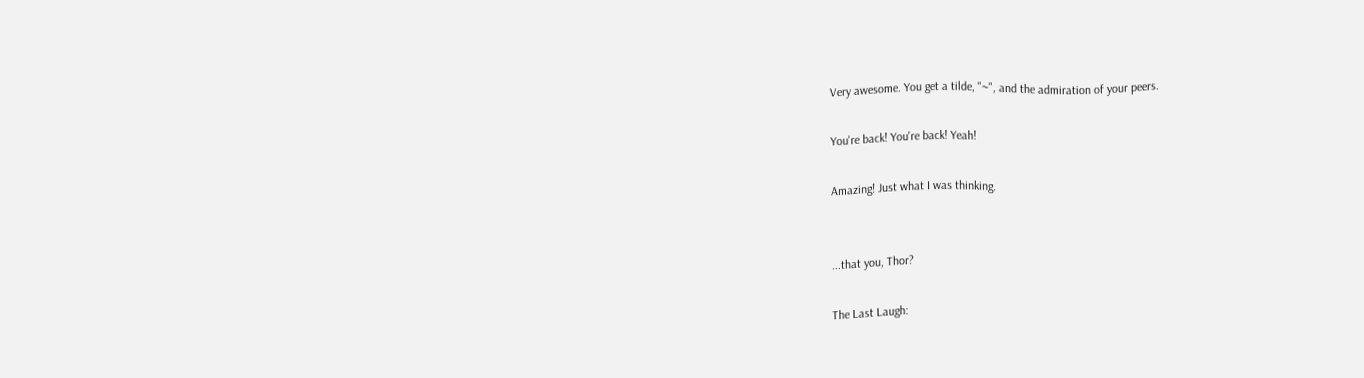Very awesome. You get a tilde, "~", and the admiration of your peers.

You're back! You're back! Yeah!

Amazing! Just what I was thinking.


...that you, Thor?

The Last Laugh: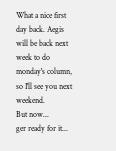What a nice first day back. Aegis will be back next week to do monday's column, so I'll see you next weekend.
But now...
ger ready for it...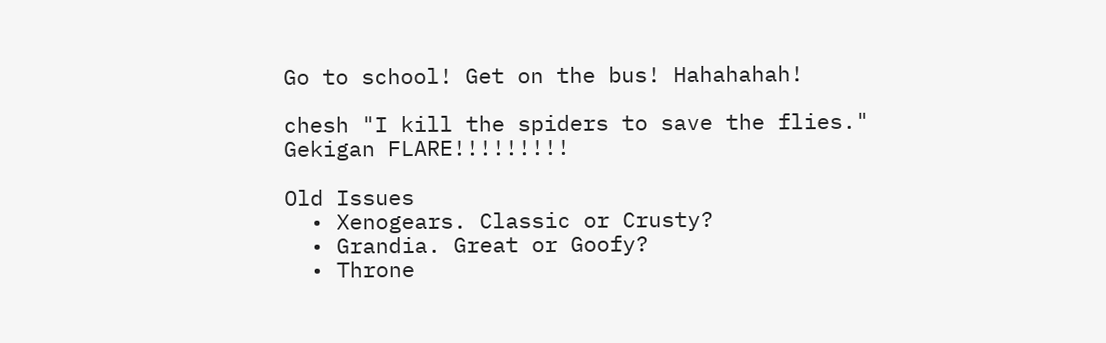Go to school! Get on the bus! Hahahahah!

chesh "I kill the spiders to save the flies."
Gekigan FLARE!!!!!!!!!

Old Issues
  • Xenogears. Classic or Crusty?
  • Grandia. Great or Goofy?
  • Throne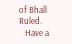of Bhall Ruled.
   Have a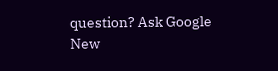question? Ask Google
New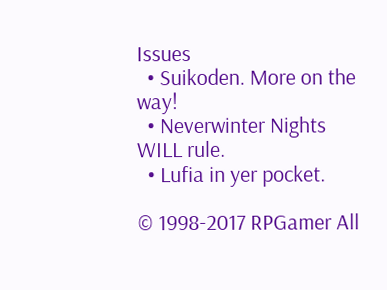Issues
  • Suikoden. More on the way!
  • Neverwinter Nights WILL rule.
  • Lufia in yer pocket.

© 1998-2017 RPGamer All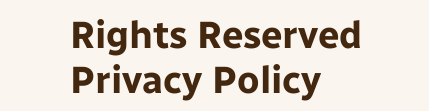Rights Reserved
Privacy Policy